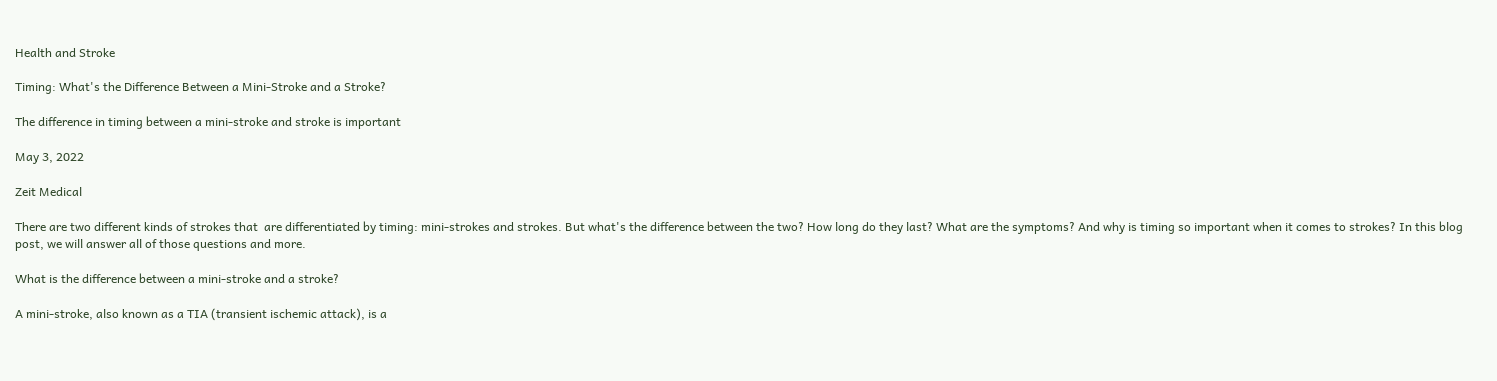Health and Stroke

Timing: What's the Difference Between a Mini-Stroke and a Stroke?

The difference in timing between a mini-stroke and stroke is important

May 3, 2022

Zeit Medical

There are two different kinds of strokes that  are differentiated by timing: mini-strokes and strokes. But what's the difference between the two? How long do they last? What are the symptoms? And why is timing so important when it comes to strokes? In this blog post, we will answer all of those questions and more.

What is the difference between a mini-stroke and a stroke?

A mini-stroke, also known as a TIA (transient ischemic attack), is a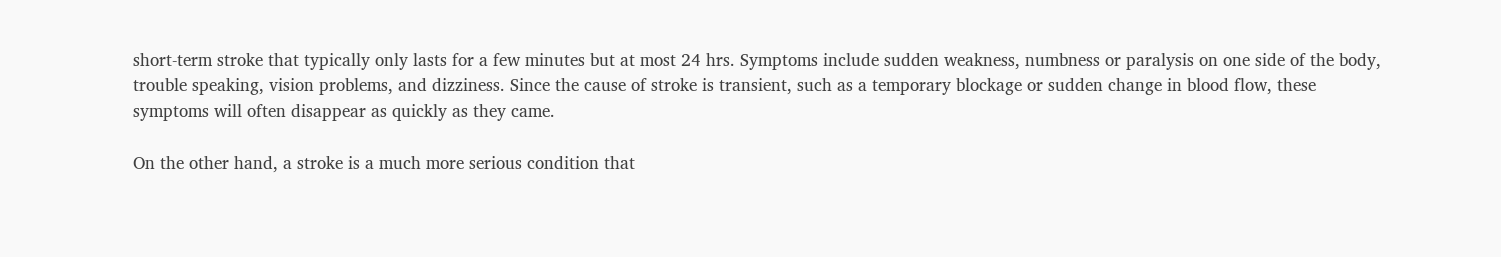short-term stroke that typically only lasts for a few minutes but at most 24 hrs. Symptoms include sudden weakness, numbness or paralysis on one side of the body, trouble speaking, vision problems, and dizziness. Since the cause of stroke is transient, such as a temporary blockage or sudden change in blood flow, these symptoms will often disappear as quickly as they came.

On the other hand, a stroke is a much more serious condition that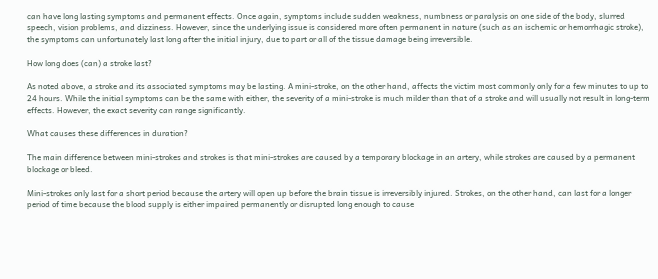can have long lasting symptoms and permanent effects. Once again, symptoms include sudden weakness, numbness or paralysis on one side of the body, slurred speech, vision problems, and dizziness. However, since the underlying issue is considered more often permanent in nature (such as an ischemic or hemorrhagic stroke), the symptoms can unfortunately last long after the initial injury, due to part or all of the tissue damage being irreversible.

How long does (can) a stroke last?

As noted above, a stroke and its associated symptoms may be lasting. A mini-stroke, on the other hand, affects the victim most commonly only for a few minutes to up to 24 hours. While the initial symptoms can be the same with either, the severity of a mini-stroke is much milder than that of a stroke and will usually not result in long-term effects. However, the exact severity can range significantly.

What causes these differences in duration?

The main difference between mini-strokes and strokes is that mini-strokes are caused by a temporary blockage in an artery, while strokes are caused by a permanent blockage or bleed.

Mini-strokes only last for a short period because the artery will open up before the brain tissue is irreversibly injured. Strokes, on the other hand, can last for a longer period of time because the blood supply is either impaired permanently or disrupted long enough to cause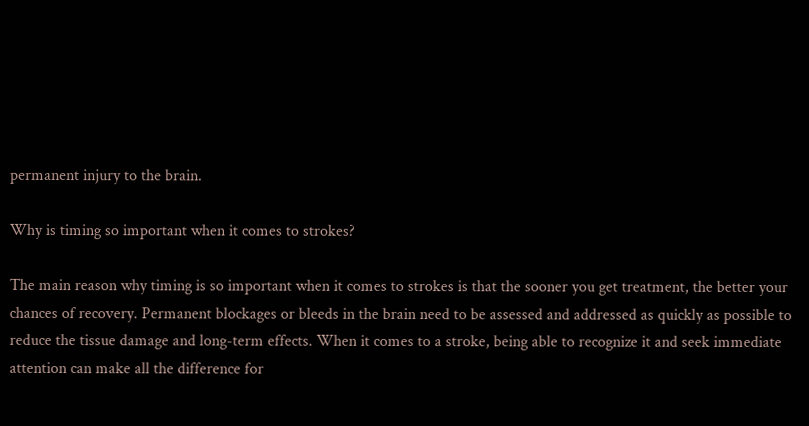permanent injury to the brain.

Why is timing so important when it comes to strokes?

The main reason why timing is so important when it comes to strokes is that the sooner you get treatment, the better your chances of recovery. Permanent blockages or bleeds in the brain need to be assessed and addressed as quickly as possible to reduce the tissue damage and long-term effects. When it comes to a stroke, being able to recognize it and seek immediate attention can make all the difference for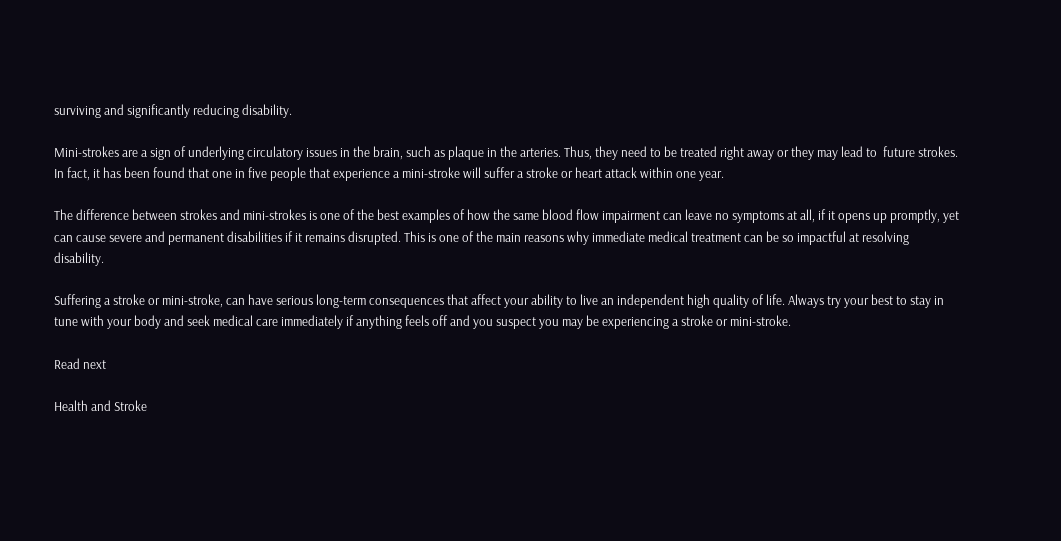surviving and significantly reducing disability.

Mini-strokes are a sign of underlying circulatory issues in the brain, such as plaque in the arteries. Thus, they need to be treated right away or they may lead to  future strokes. In fact, it has been found that one in five people that experience a mini-stroke will suffer a stroke or heart attack within one year.

The difference between strokes and mini-strokes is one of the best examples of how the same blood flow impairment can leave no symptoms at all, if it opens up promptly, yet can cause severe and permanent disabilities if it remains disrupted. This is one of the main reasons why immediate medical treatment can be so impactful at resolving disability.

Suffering a stroke or mini-stroke, can have serious long-term consequences that affect your ability to live an independent high quality of life. Always try your best to stay in tune with your body and seek medical care immediately if anything feels off and you suspect you may be experiencing a stroke or mini-stroke.

Read next

Health and Stroke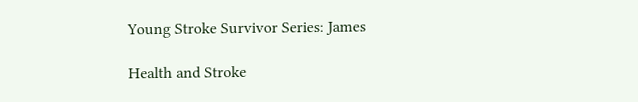Young Stroke Survivor Series: James

Health and Stroke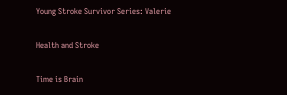Young Stroke Survivor Series: Valerie

Health and Stroke

Time is Brain